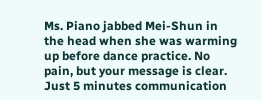Ms. Piano jabbed Mei-Shun in the head when she was warming up before dance practice. No pain, but your message is clear. Just 5 minutes communication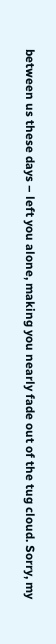between us these days – left you alone, making you nearly fade out of the tug cloud. Sorry, my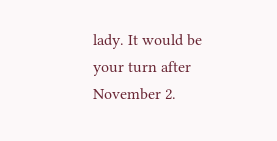lady. It would be your turn after November 2.